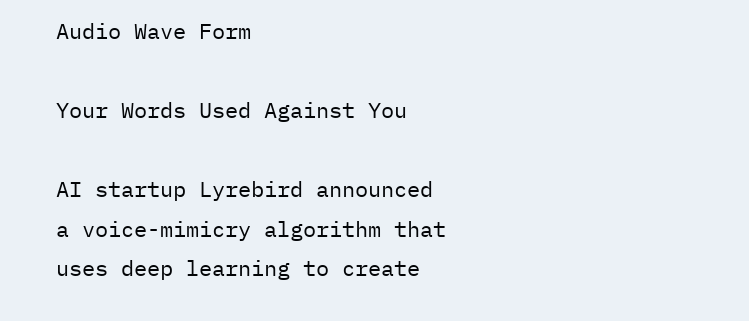Audio Wave Form

Your Words Used Against You

AI startup Lyrebird announced a voice-mimicry algorithm that uses deep learning to create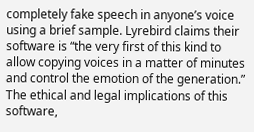completely fake speech in anyone’s voice using a brief sample. Lyrebird claims their software is “the very first of this kind to allow copying voices in a matter of minutes and control the emotion of the generation.” The ethical and legal implications of this software,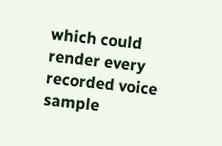which could render every recorded voice sample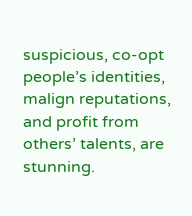suspicious, co-opt people’s identities, malign reputations, and profit from others’ talents, are stunning.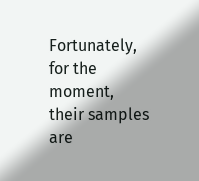Fortunately, for the moment, their samples are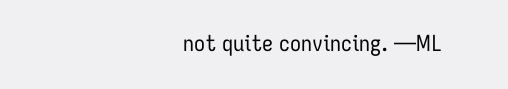not quite convincing. —ML